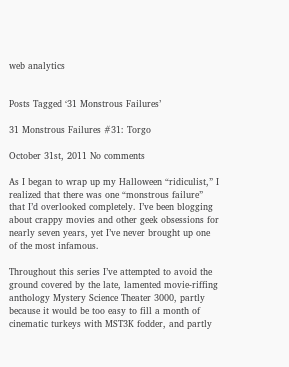web analytics


Posts Tagged ‘31 Monstrous Failures’

31 Monstrous Failures #31: Torgo

October 31st, 2011 No comments

As I began to wrap up my Halloween “ridiculist,” I realized that there was one “monstrous failure” that I’d overlooked completely. I’ve been blogging about crappy movies and other geek obsessions for nearly seven years, yet I’ve never brought up one of the most infamous.

Throughout this series I’ve attempted to avoid the ground covered by the late, lamented movie-riffing anthology Mystery Science Theater 3000, partly because it would be too easy to fill a month of cinematic turkeys with MST3K fodder, and partly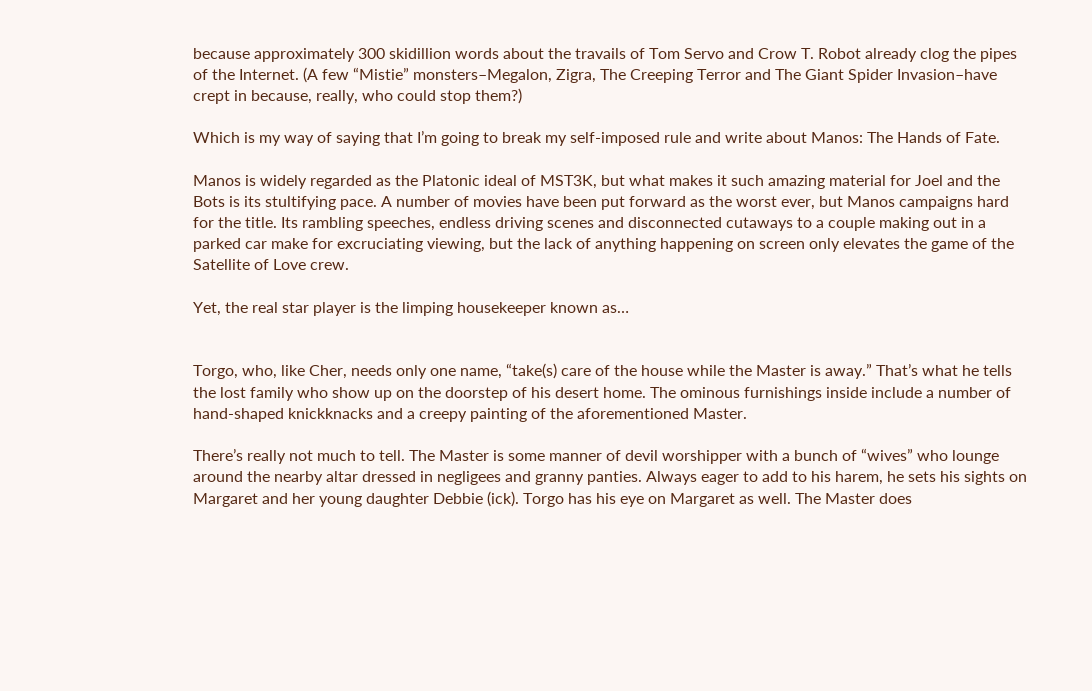because approximately 300 skidillion words about the travails of Tom Servo and Crow T. Robot already clog the pipes of the Internet. (A few “Mistie” monsters–Megalon, Zigra, The Creeping Terror and The Giant Spider Invasion–have crept in because, really, who could stop them?)

Which is my way of saying that I’m going to break my self-imposed rule and write about Manos: The Hands of Fate.

Manos is widely regarded as the Platonic ideal of MST3K, but what makes it such amazing material for Joel and the Bots is its stultifying pace. A number of movies have been put forward as the worst ever, but Manos campaigns hard for the title. Its rambling speeches, endless driving scenes and disconnected cutaways to a couple making out in a parked car make for excruciating viewing, but the lack of anything happening on screen only elevates the game of the Satellite of Love crew.

Yet, the real star player is the limping housekeeper known as…


Torgo, who, like Cher, needs only one name, “take(s) care of the house while the Master is away.” That’s what he tells the lost family who show up on the doorstep of his desert home. The ominous furnishings inside include a number of hand-shaped knickknacks and a creepy painting of the aforementioned Master.

There’s really not much to tell. The Master is some manner of devil worshipper with a bunch of “wives” who lounge around the nearby altar dressed in negligees and granny panties. Always eager to add to his harem, he sets his sights on Margaret and her young daughter Debbie (ick). Torgo has his eye on Margaret as well. The Master does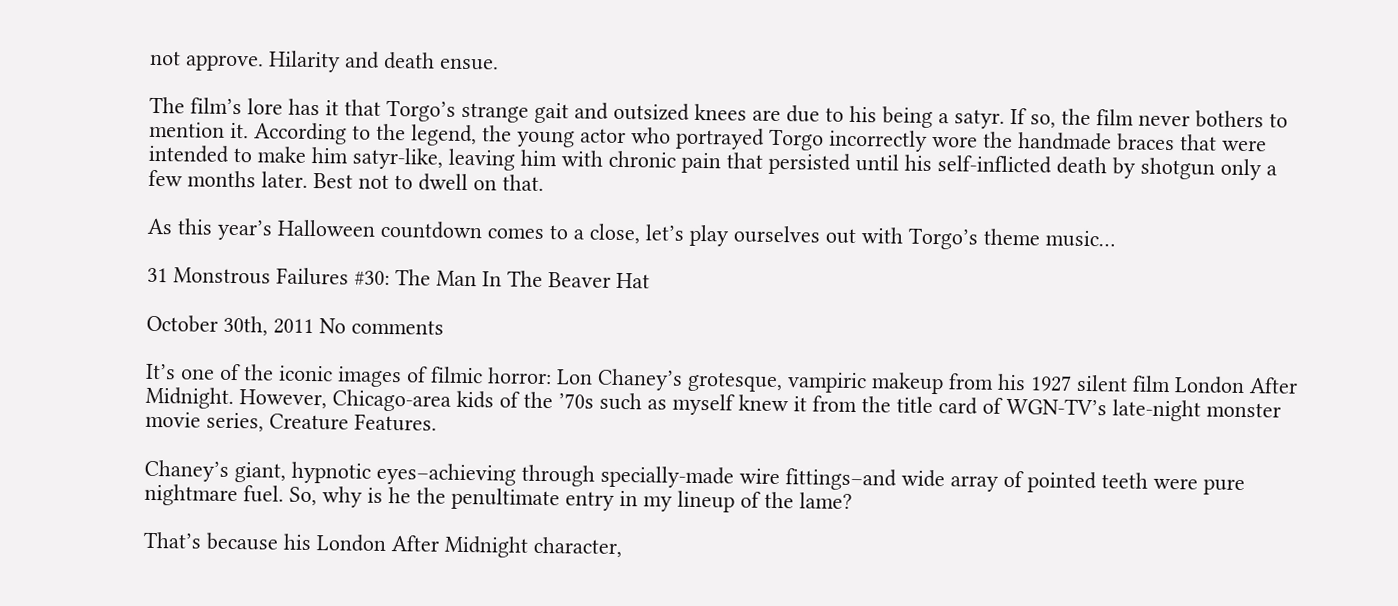not approve. Hilarity and death ensue.

The film’s lore has it that Torgo’s strange gait and outsized knees are due to his being a satyr. If so, the film never bothers to mention it. According to the legend, the young actor who portrayed Torgo incorrectly wore the handmade braces that were intended to make him satyr-like, leaving him with chronic pain that persisted until his self-inflicted death by shotgun only a few months later. Best not to dwell on that.

As this year’s Halloween countdown comes to a close, let’s play ourselves out with Torgo’s theme music…

31 Monstrous Failures #30: The Man In The Beaver Hat

October 30th, 2011 No comments

It’s one of the iconic images of filmic horror: Lon Chaney’s grotesque, vampiric makeup from his 1927 silent film London After Midnight. However, Chicago-area kids of the ’70s such as myself knew it from the title card of WGN-TV’s late-night monster movie series, Creature Features.

Chaney’s giant, hypnotic eyes–achieving through specially-made wire fittings–and wide array of pointed teeth were pure nightmare fuel. So, why is he the penultimate entry in my lineup of the lame?

That’s because his London After Midnight character,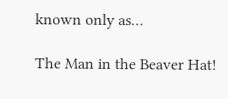known only as…

The Man in the Beaver Hat!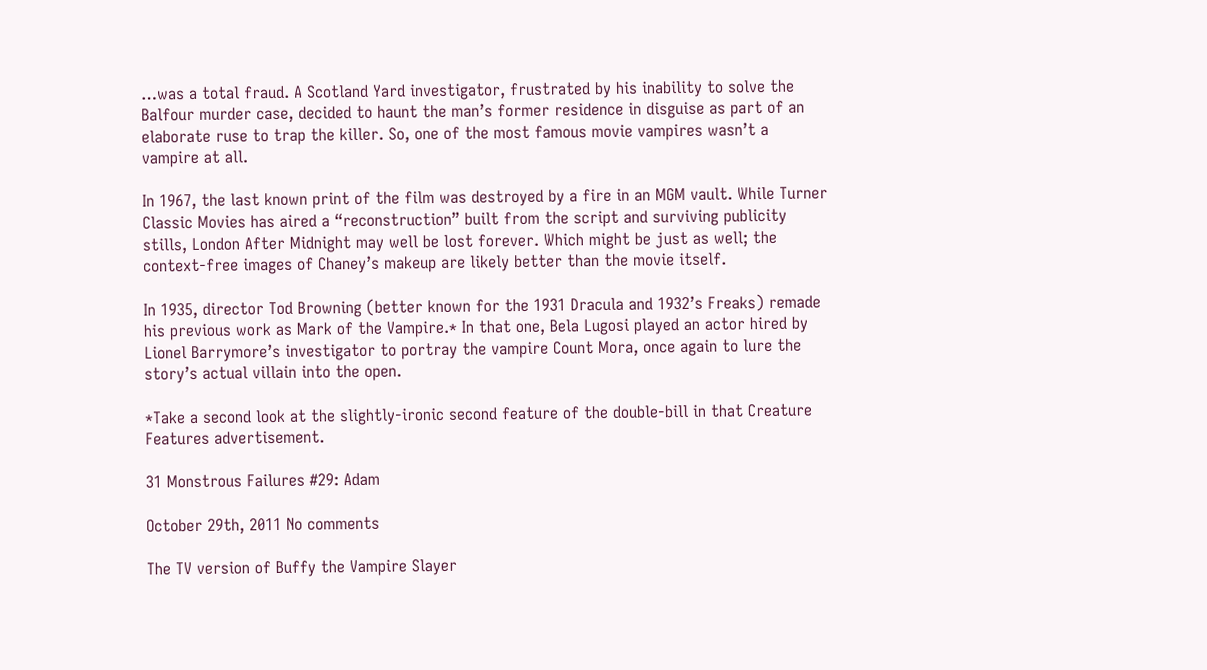…was a total fraud. A Scotland Yard investigator, frustrated by his inability to solve the Balfour murder case, decided to haunt the man’s former residence in disguise as part of an elaborate ruse to trap the killer. So, one of the most famous movie vampires wasn’t a vampire at all.

In 1967, the last known print of the film was destroyed by a fire in an MGM vault. While Turner Classic Movies has aired a “reconstruction” built from the script and surviving publicity stills, London After Midnight may well be lost forever. Which might be just as well; the context-free images of Chaney’s makeup are likely better than the movie itself.

In 1935, director Tod Browning (better known for the 1931 Dracula and 1932’s Freaks) remade his previous work as Mark of the Vampire.* In that one, Bela Lugosi played an actor hired by Lionel Barrymore’s investigator to portray the vampire Count Mora, once again to lure the story’s actual villain into the open.

*Take a second look at the slightly-ironic second feature of the double-bill in that Creature Features advertisement.

31 Monstrous Failures #29: Adam

October 29th, 2011 No comments

The TV version of Buffy the Vampire Slayer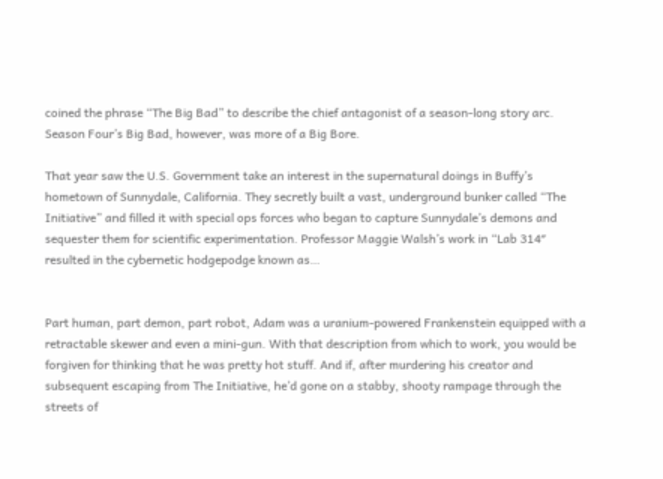coined the phrase “The Big Bad” to describe the chief antagonist of a season-long story arc. Season Four’s Big Bad, however, was more of a Big Bore.

That year saw the U.S. Government take an interest in the supernatural doings in Buffy’s hometown of Sunnydale, California. They secretly built a vast, underground bunker called “The Initiative” and filled it with special ops forces who began to capture Sunnydale’s demons and sequester them for scientific experimentation. Professor Maggie Walsh’s work in “Lab 314″ resulted in the cybernetic hodgepodge known as…


Part human, part demon, part robot, Adam was a uranium-powered Frankenstein equipped with a retractable skewer and even a mini-gun. With that description from which to work, you would be forgiven for thinking that he was pretty hot stuff. And if, after murdering his creator and subsequent escaping from The Initiative, he’d gone on a stabby, shooty rampage through the streets of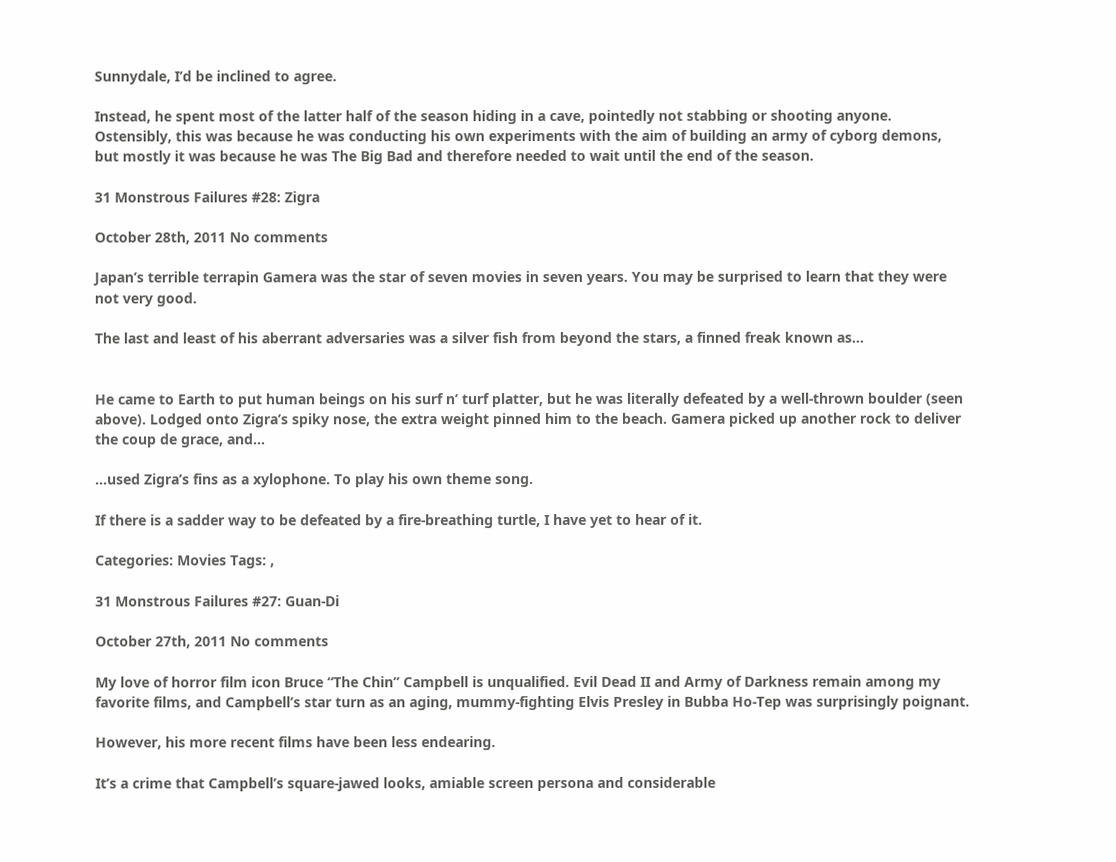Sunnydale, I’d be inclined to agree.

Instead, he spent most of the latter half of the season hiding in a cave, pointedly not stabbing or shooting anyone. Ostensibly, this was because he was conducting his own experiments with the aim of building an army of cyborg demons, but mostly it was because he was The Big Bad and therefore needed to wait until the end of the season.

31 Monstrous Failures #28: Zigra

October 28th, 2011 No comments

Japan’s terrible terrapin Gamera was the star of seven movies in seven years. You may be surprised to learn that they were not very good.

The last and least of his aberrant adversaries was a silver fish from beyond the stars, a finned freak known as…


He came to Earth to put human beings on his surf n’ turf platter, but he was literally defeated by a well-thrown boulder (seen above). Lodged onto Zigra’s spiky nose, the extra weight pinned him to the beach. Gamera picked up another rock to deliver the coup de grace, and…

…used Zigra’s fins as a xylophone. To play his own theme song.

If there is a sadder way to be defeated by a fire-breathing turtle, I have yet to hear of it.

Categories: Movies Tags: ,

31 Monstrous Failures #27: Guan-Di

October 27th, 2011 No comments

My love of horror film icon Bruce “The Chin” Campbell is unqualified. Evil Dead II and Army of Darkness remain among my favorite films, and Campbell’s star turn as an aging, mummy-fighting Elvis Presley in Bubba Ho-Tep was surprisingly poignant.

However, his more recent films have been less endearing.

It’s a crime that Campbell’s square-jawed looks, amiable screen persona and considerable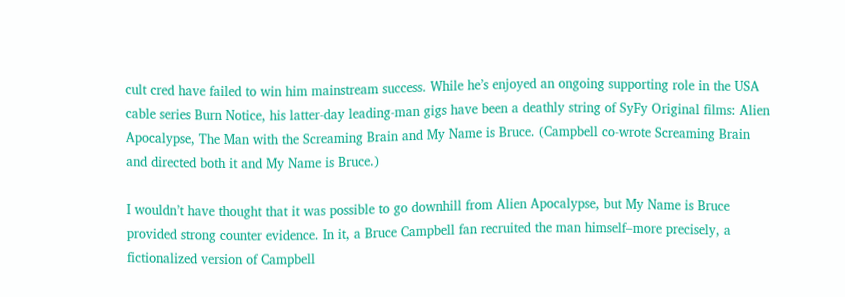cult cred have failed to win him mainstream success. While he’s enjoyed an ongoing supporting role in the USA cable series Burn Notice, his latter-day leading-man gigs have been a deathly string of SyFy Original films: Alien Apocalypse, The Man with the Screaming Brain and My Name is Bruce. (Campbell co-wrote Screaming Brain and directed both it and My Name is Bruce.)

I wouldn’t have thought that it was possible to go downhill from Alien Apocalypse, but My Name is Bruce provided strong counter evidence. In it, a Bruce Campbell fan recruited the man himself–more precisely, a fictionalized version of Campbell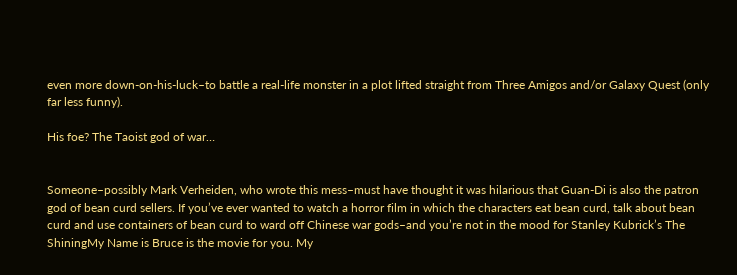even more down-on-his-luck–to battle a real-life monster in a plot lifted straight from Three Amigos and/or Galaxy Quest (only far less funny).

His foe? The Taoist god of war…


Someone–possibly Mark Verheiden, who wrote this mess–must have thought it was hilarious that Guan-Di is also the patron god of bean curd sellers. If you’ve ever wanted to watch a horror film in which the characters eat bean curd, talk about bean curd and use containers of bean curd to ward off Chinese war gods–and you’re not in the mood for Stanley Kubrick’s The ShiningMy Name is Bruce is the movie for you. My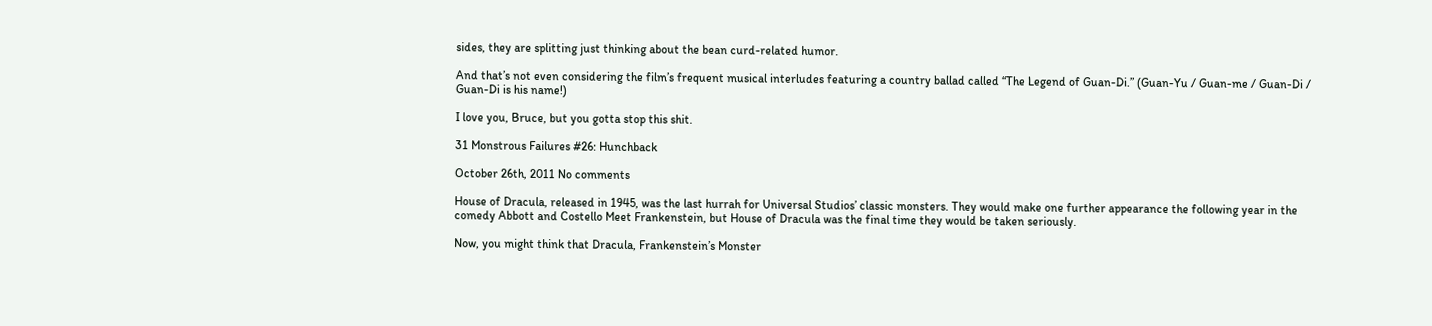sides, they are splitting just thinking about the bean curd-related humor.

And that’s not even considering the film’s frequent musical interludes featuring a country ballad called “The Legend of Guan-Di.” (Guan-Yu / Guan-me / Guan-Di / Guan-Di is his name!)

I love you, Bruce, but you gotta stop this shit.

31 Monstrous Failures #26: Hunchback

October 26th, 2011 No comments

House of Dracula, released in 1945, was the last hurrah for Universal Studios’ classic monsters. They would make one further appearance the following year in the comedy Abbott and Costello Meet Frankenstein, but House of Dracula was the final time they would be taken seriously.

Now, you might think that Dracula, Frankenstein’s Monster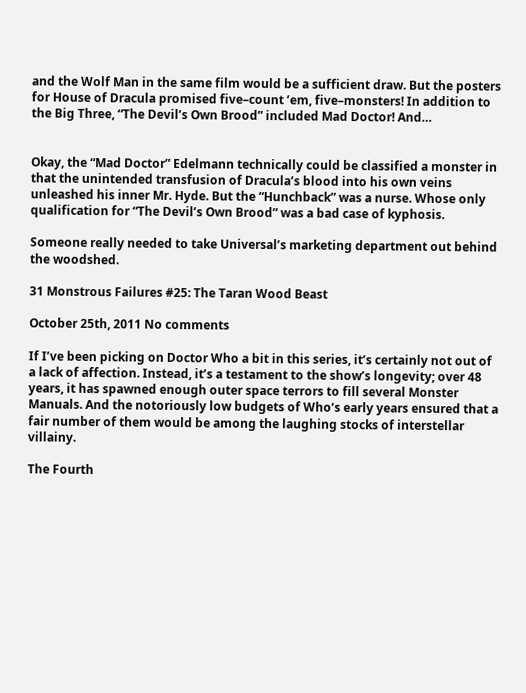and the Wolf Man in the same film would be a sufficient draw. But the posters for House of Dracula promised five–count ’em, five–monsters! In addition to the Big Three, “The Devil’s Own Brood” included Mad Doctor! And…


Okay, the “Mad Doctor” Edelmann technically could be classified a monster in that the unintended transfusion of Dracula’s blood into his own veins unleashed his inner Mr. Hyde. But the “Hunchback” was a nurse. Whose only qualification for “The Devil’s Own Brood” was a bad case of kyphosis.

Someone really needed to take Universal’s marketing department out behind the woodshed.

31 Monstrous Failures #25: The Taran Wood Beast

October 25th, 2011 No comments

If I’ve been picking on Doctor Who a bit in this series, it’s certainly not out of a lack of affection. Instead, it’s a testament to the show’s longevity; over 48 years, it has spawned enough outer space terrors to fill several Monster Manuals. And the notoriously low budgets of Who‘s early years ensured that a fair number of them would be among the laughing stocks of interstellar villainy.

The Fourth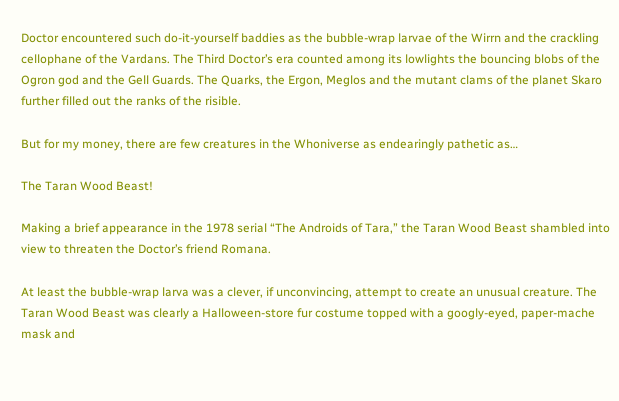Doctor encountered such do-it-yourself baddies as the bubble-wrap larvae of the Wirrn and the crackling cellophane of the Vardans. The Third Doctor’s era counted among its lowlights the bouncing blobs of the Ogron god and the Gell Guards. The Quarks, the Ergon, Meglos and the mutant clams of the planet Skaro further filled out the ranks of the risible.

But for my money, there are few creatures in the Whoniverse as endearingly pathetic as…

The Taran Wood Beast!

Making a brief appearance in the 1978 serial “The Androids of Tara,” the Taran Wood Beast shambled into view to threaten the Doctor’s friend Romana.

At least the bubble-wrap larva was a clever, if unconvincing, attempt to create an unusual creature. The Taran Wood Beast was clearly a Halloween-store fur costume topped with a googly-eyed, paper-mache mask and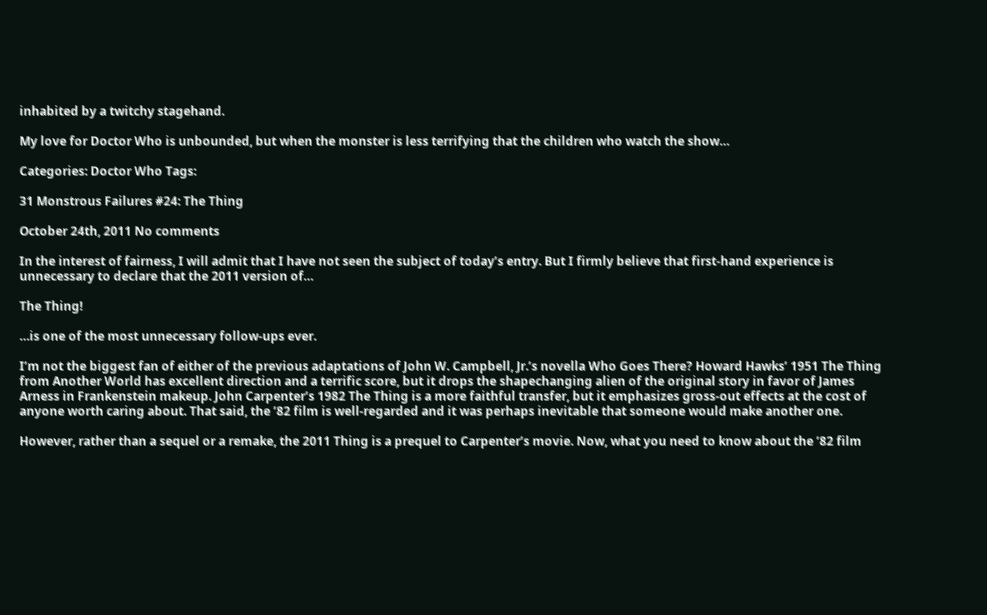inhabited by a twitchy stagehand.

My love for Doctor Who is unbounded, but when the monster is less terrifying that the children who watch the show…

Categories: Doctor Who Tags:

31 Monstrous Failures #24: The Thing

October 24th, 2011 No comments

In the interest of fairness, I will admit that I have not seen the subject of today’s entry. But I firmly believe that first-hand experience is unnecessary to declare that the 2011 version of…

The Thing!

…is one of the most unnecessary follow-ups ever.

I’m not the biggest fan of either of the previous adaptations of John W. Campbell, Jr.’s novella Who Goes There? Howard Hawks’ 1951 The Thing from Another World has excellent direction and a terrific score, but it drops the shapechanging alien of the original story in favor of James Arness in Frankenstein makeup. John Carpenter’s 1982 The Thing is a more faithful transfer, but it emphasizes gross-out effects at the cost of anyone worth caring about. That said, the ’82 film is well-regarded and it was perhaps inevitable that someone would make another one.

However, rather than a sequel or a remake, the 2011 Thing is a prequel to Carpenter’s movie. Now, what you need to know about the ’82 film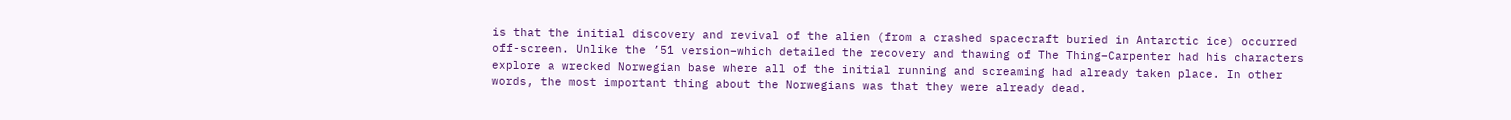is that the initial discovery and revival of the alien (from a crashed spacecraft buried in Antarctic ice) occurred off-screen. Unlike the ’51 version–which detailed the recovery and thawing of The Thing–Carpenter had his characters explore a wrecked Norwegian base where all of the initial running and screaming had already taken place. In other words, the most important thing about the Norwegians was that they were already dead.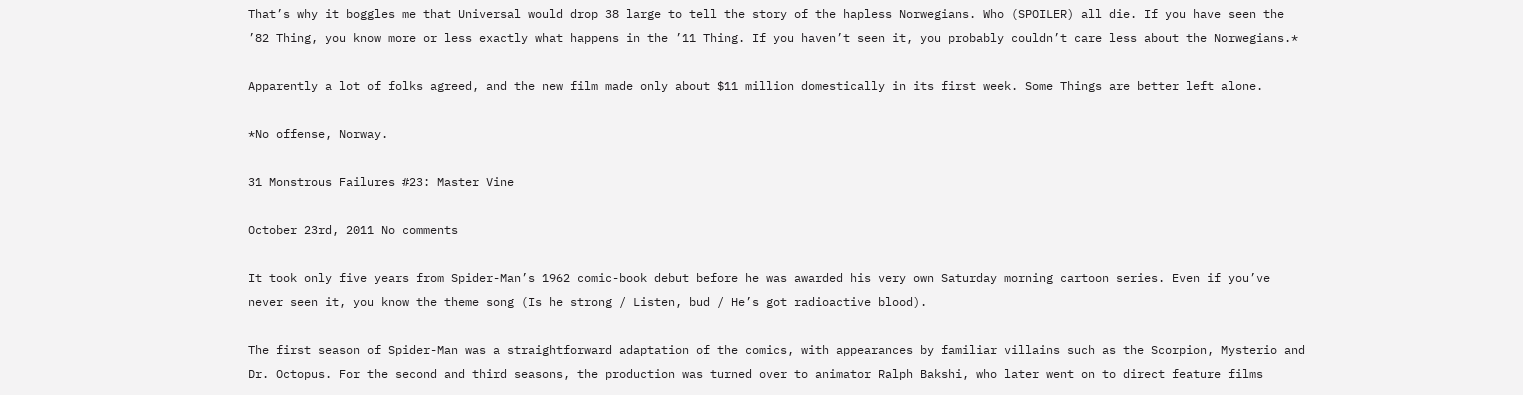That’s why it boggles me that Universal would drop 38 large to tell the story of the hapless Norwegians. Who (SPOILER) all die. If you have seen the ’82 Thing, you know more or less exactly what happens in the ’11 Thing. If you haven’t seen it, you probably couldn’t care less about the Norwegians.*

Apparently a lot of folks agreed, and the new film made only about $11 million domestically in its first week. Some Things are better left alone.

*No offense, Norway.

31 Monstrous Failures #23: Master Vine

October 23rd, 2011 No comments

It took only five years from Spider-Man’s 1962 comic-book debut before he was awarded his very own Saturday morning cartoon series. Even if you’ve never seen it, you know the theme song (Is he strong / Listen, bud / He’s got radioactive blood).

The first season of Spider-Man was a straightforward adaptation of the comics, with appearances by familiar villains such as the Scorpion, Mysterio and Dr. Octopus. For the second and third seasons, the production was turned over to animator Ralph Bakshi, who later went on to direct feature films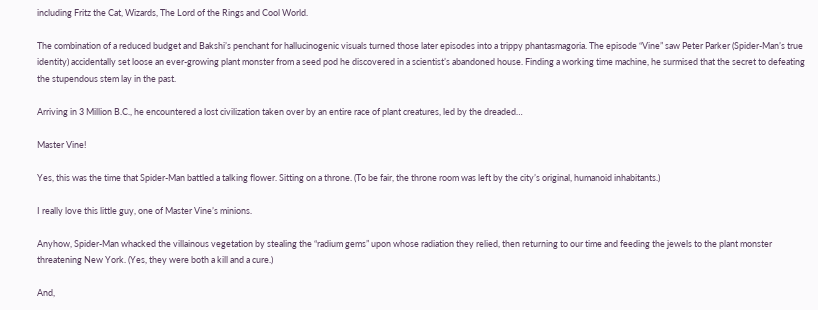including Fritz the Cat, Wizards, The Lord of the Rings and Cool World.

The combination of a reduced budget and Bakshi’s penchant for hallucinogenic visuals turned those later episodes into a trippy phantasmagoria. The episode “Vine” saw Peter Parker (Spider-Man’s true identity) accidentally set loose an ever-growing plant monster from a seed pod he discovered in a scientist’s abandoned house. Finding a working time machine, he surmised that the secret to defeating the stupendous stem lay in the past.

Arriving in 3 Million B.C., he encountered a lost civilization taken over by an entire race of plant creatures, led by the dreaded…

Master Vine!

Yes, this was the time that Spider-Man battled a talking flower. Sitting on a throne. (To be fair, the throne room was left by the city’s original, humanoid inhabitants.)

I really love this little guy, one of Master Vine’s minions.

Anyhow, Spider-Man whacked the villainous vegetation by stealing the “radium gems” upon whose radiation they relied, then returning to our time and feeding the jewels to the plant monster threatening New York. (Yes, they were both a kill and a cure.)

And,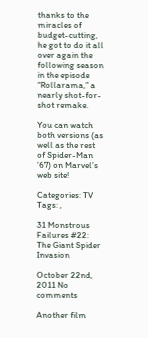thanks to the miracles of budget-cutting, he got to do it all over again the following season in the episode “Rollarama,” a nearly shot-for-shot remake.

You can watch both versions (as well as the rest of Spider-Man ’67) on Marvel’s web site!

Categories: TV Tags: ,

31 Monstrous Failures #22: The Giant Spider Invasion

October 22nd, 2011 No comments

Another film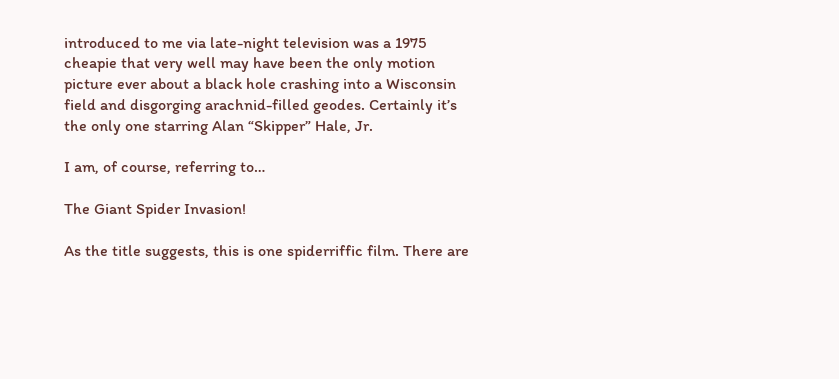introduced to me via late-night television was a 1975 cheapie that very well may have been the only motion picture ever about a black hole crashing into a Wisconsin field and disgorging arachnid-filled geodes. Certainly it’s the only one starring Alan “Skipper” Hale, Jr.

I am, of course, referring to…

The Giant Spider Invasion!

As the title suggests, this is one spiderriffic film. There are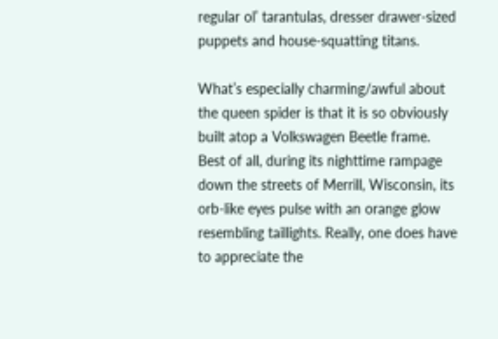regular ol’ tarantulas, dresser drawer-sized puppets and house-squatting titans.

What’s especially charming/awful about the queen spider is that it is so obviously built atop a Volkswagen Beetle frame. Best of all, during its nighttime rampage down the streets of Merrill, Wisconsin, its orb-like eyes pulse with an orange glow resembling taillights. Really, one does have to appreciate the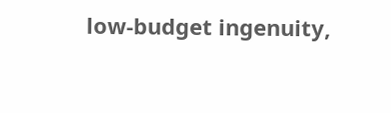low-budget ingenuity,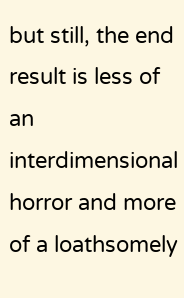but still, the end result is less of an interdimensional horror and more of a loathsomely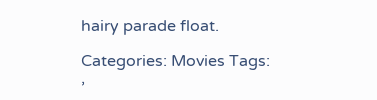hairy parade float.

Categories: Movies Tags: ,